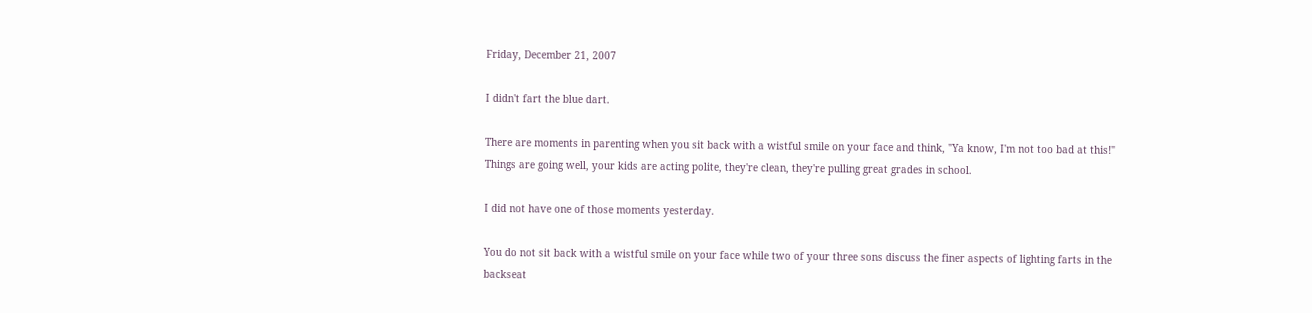Friday, December 21, 2007

I didn't fart the blue dart.

There are moments in parenting when you sit back with a wistful smile on your face and think, "Ya know, I'm not too bad at this!" Things are going well, your kids are acting polite, they're clean, they're pulling great grades in school.

I did not have one of those moments yesterday.

You do not sit back with a wistful smile on your face while two of your three sons discuss the finer aspects of lighting farts in the backseat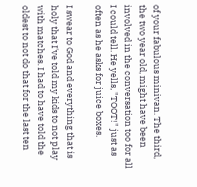of your fabulous minivan. The third, the two year old, might have been involved in the conversation too for all I could tell. He yells, "TOOT!" just as often as he asks for juice boxes.

I swear to God and everything that is holy that I've told my kids to not play with matches. I had to have told the oldest to not do that for the last ten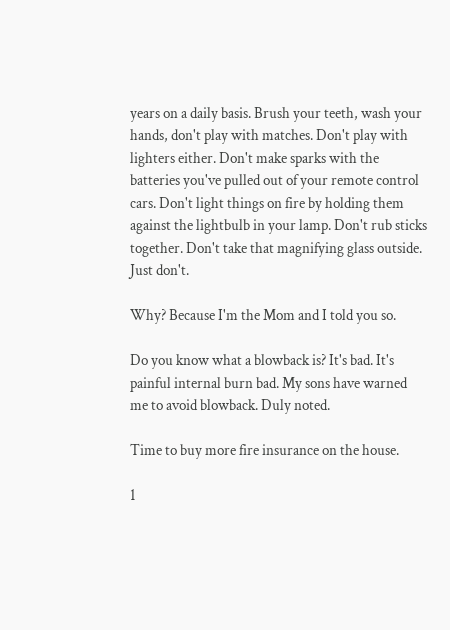years on a daily basis. Brush your teeth, wash your hands, don't play with matches. Don't play with lighters either. Don't make sparks with the batteries you've pulled out of your remote control cars. Don't light things on fire by holding them against the lightbulb in your lamp. Don't rub sticks together. Don't take that magnifying glass outside. Just don't.

Why? Because I'm the Mom and I told you so.

Do you know what a blowback is? It's bad. It's painful internal burn bad. My sons have warned me to avoid blowback. Duly noted.

Time to buy more fire insurance on the house.

1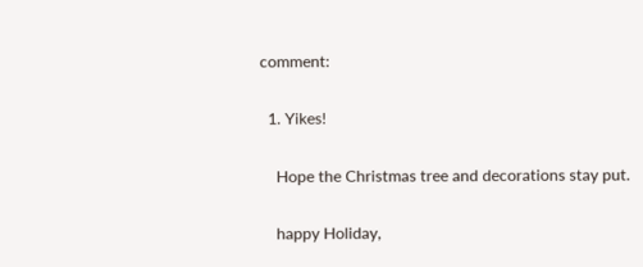comment:

  1. Yikes!

    Hope the Christmas tree and decorations stay put.

    happy Holiday,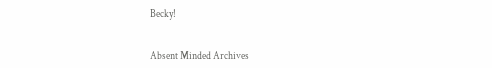Becky!


Absent Minded Archives